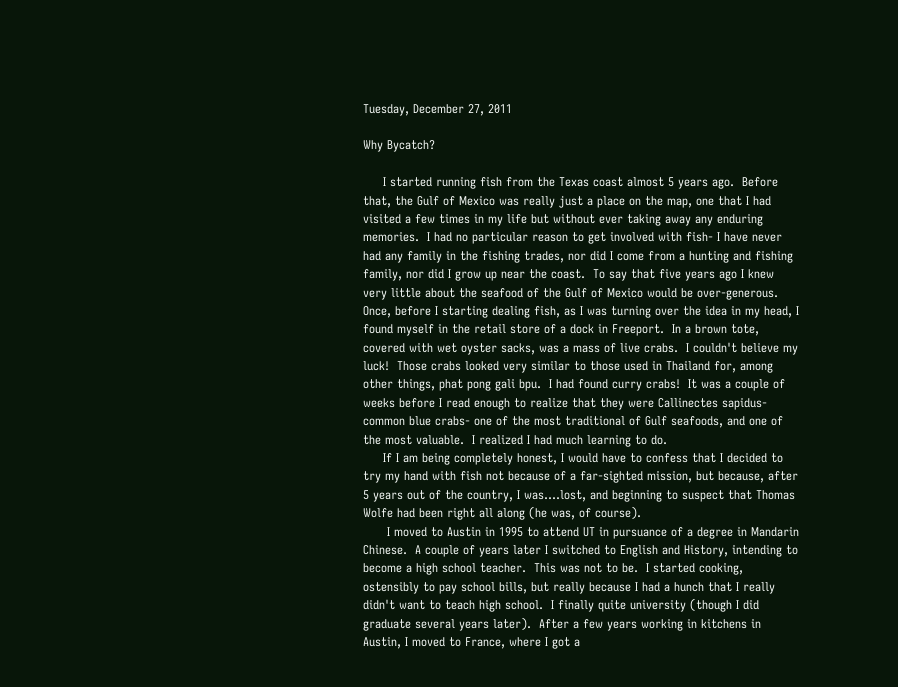Tuesday, December 27, 2011

Why Bycatch?

     I started running fish from the Texas coast almost 5 years ago.  Before that, the Gulf of Mexico was really just a place on the map, one that I had visited a few times in my life but without ever taking away any enduring memories.  I had no particular reason to get involved with fish- I have never had any family in the fishing trades, nor did I come from a hunting and fishing family, nor did I grow up near the coast.  To say that five years ago I knew very little about the seafood of the Gulf of Mexico would be over-generous.  Once, before I starting dealing fish, as I was turning over the idea in my head, I found myself in the retail store of a dock in Freeport.  In a brown tote, covered with wet oyster sacks, was a mass of live crabs.  I couldn't believe my luck!  Those crabs looked very similar to those used in Thailand for, among other things, phat pong gali bpu.  I had found curry crabs!  It was a couple of weeks before I read enough to realize that they were Callinectes sapidus- common blue crabs- one of the most traditional of Gulf seafoods, and one of the most valuable.  I realized I had much learning to do.
     If I am being completely honest, I would have to confess that I decided to try my hand with fish not because of a far-sighted mission, but because, after 5 years out of the country, I was....lost, and beginning to suspect that Thomas Wolfe had been right all along (he was, of course).
      I moved to Austin in 1995 to attend UT in pursuance of a degree in Mandarin Chinese.  A couple of years later I switched to English and History, intending to become a high school teacher.  This was not to be.  I started cooking, ostensibly to pay school bills, but really because I had a hunch that I really didn't want to teach high school.  I finally quite university (though I did graduate several years later).  After a few years working in kitchens in Austin, I moved to France, where I got a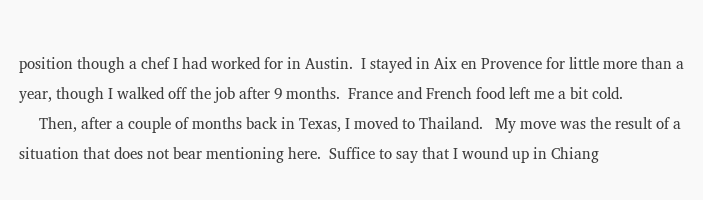position though a chef I had worked for in Austin.  I stayed in Aix en Provence for little more than a year, though I walked off the job after 9 months.  France and French food left me a bit cold.
     Then, after a couple of months back in Texas, I moved to Thailand.   My move was the result of a situation that does not bear mentioning here.  Suffice to say that I wound up in Chiang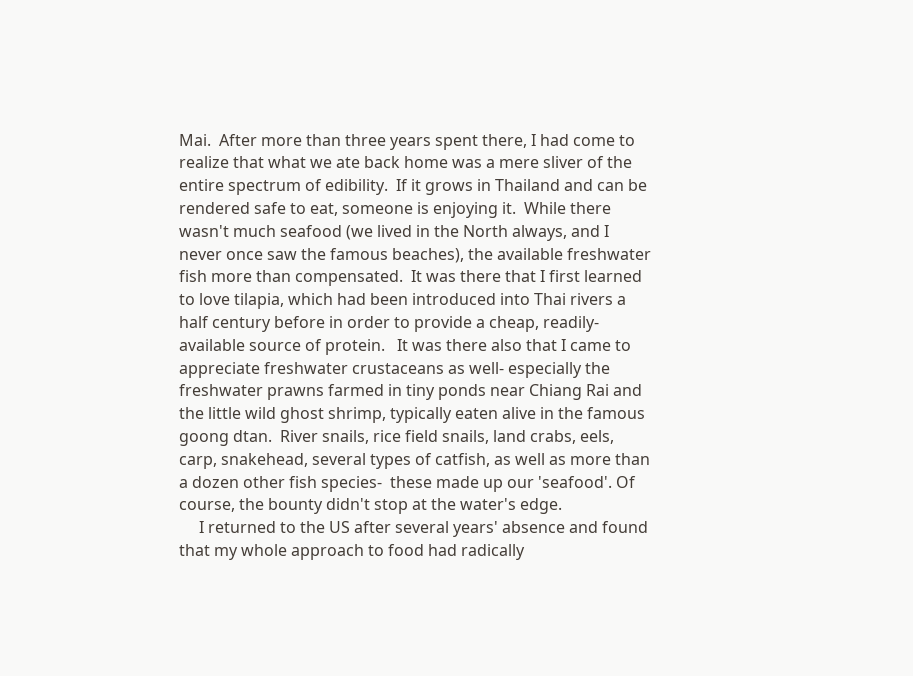Mai.  After more than three years spent there, I had come to realize that what we ate back home was a mere sliver of the entire spectrum of edibility.  If it grows in Thailand and can be rendered safe to eat, someone is enjoying it.  While there wasn't much seafood (we lived in the North always, and I never once saw the famous beaches), the available freshwater fish more than compensated.  It was there that I first learned to love tilapia, which had been introduced into Thai rivers a half century before in order to provide a cheap, readily-available source of protein.   It was there also that I came to appreciate freshwater crustaceans as well- especially the freshwater prawns farmed in tiny ponds near Chiang Rai and the little wild ghost shrimp, typically eaten alive in the famous goong dtan.  River snails, rice field snails, land crabs, eels, carp, snakehead, several types of catfish, as well as more than a dozen other fish species-  these made up our 'seafood'. Of course, the bounty didn't stop at the water's edge.
     I returned to the US after several years' absence and found that my whole approach to food had radically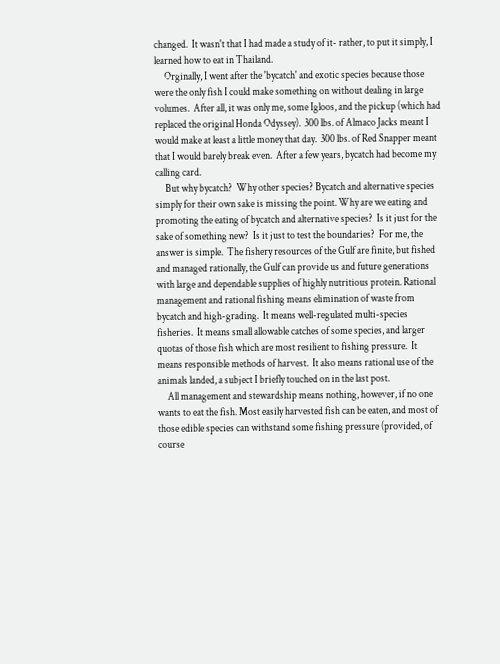changed.  It wasn't that I had made a study of it- rather, to put it simply, I learned how to eat in Thailand.
     Orginally, I went after the 'bycatch' and exotic species because those were the only fish I could make something on without dealing in large volumes.  After all, it was only me, some Igloos, and the pickup (which had replaced the original Honda Odyssey).  300 lbs. of Almaco Jacks meant I would make at least a little money that day.  300 lbs. of Red Snapper meant that I would barely break even.  After a few years, bycatch had become my calling card.
     But why bycatch?  Why other species? Bycatch and alternative species simply for their own sake is missing the point. Why are we eating and promoting the eating of bycatch and alternative species?  Is it just for the sake of something new?  Is it just to test the boundaries?  For me, the answer is simple.  The fishery resources of the Gulf are finite, but fished and managed rationally, the Gulf can provide us and future generations with large and dependable supplies of highly nutritious protein. Rational management and rational fishing means elimination of waste from bycatch and high-grading.  It means well-regulated multi-species fisheries.  It means small allowable catches of some species, and larger quotas of those fish which are most resilient to fishing pressure.  It means responsible methods of harvest.  It also means rational use of the animals landed, a subject I briefly touched on in the last post.
     All management and stewardship means nothing, however, if no one wants to eat the fish. Most easily harvested fish can be eaten, and most of those edible species can withstand some fishing pressure (provided, of course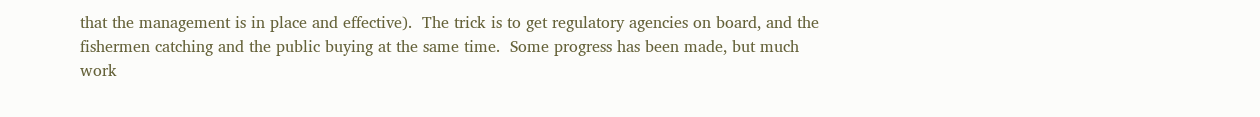that the management is in place and effective).  The trick is to get regulatory agencies on board, and the fishermen catching and the public buying at the same time.  Some progress has been made, but much work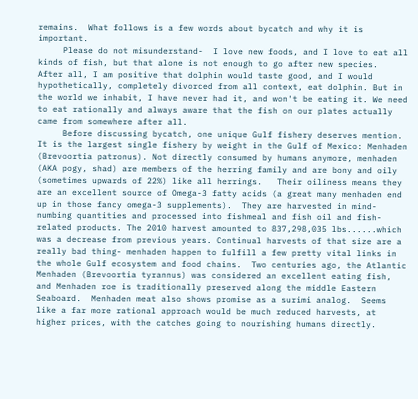remains.  What follows is a few words about bycatch and why it is important.
     Please do not misunderstand-  I love new foods, and I love to eat all kinds of fish, but that alone is not enough to go after new species.  After all, I am positive that dolphin would taste good, and I would hypothetically, completely divorced from all context, eat dolphin. But in the world we inhabit, I have never had it, and won't be eating it. We need to eat rationally and always aware that the fish on our plates actually came from somewhere after all.
     Before discussing bycatch, one unique Gulf fishery deserves mention.  It is the largest single fishery by weight in the Gulf of Mexico: Menhaden (Brevoortia patronus). Not directly consumed by humans anymore, menhaden (AKA pogy, shad) are members of the herring family and are bony and oily (sometimes upwards of 22%) like all herrings.   Their oiliness means they are an excellent source of Omega-3 fatty acids (a great many menhaden end up in those fancy omega-3 supplements).  They are harvested in mind-numbing quantities and processed into fishmeal and fish oil and fish-related products. The 2010 harvest amounted to 837,298,035 lbs......which was a decrease from previous years. Continual harvests of that size are a really bad thing- menhaden happen to fulfill a few pretty vital links in the whole Gulf ecosystem and food chains.  Two centuries ago, the Atlantic Menhaden (Brevoortia tyrannus) was considered an excellent eating fish, and Menhaden roe is traditionally preserved along the middle Eastern Seaboard.  Menhaden meat also shows promise as a surimi analog.  Seems like a far more rational approach would be much reduced harvests, at higher prices, with the catches going to nourishing humans directly.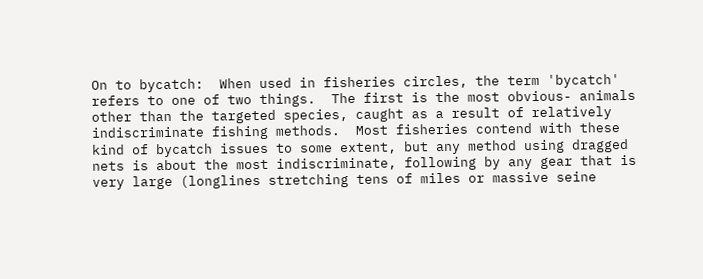On to bycatch:  When used in fisheries circles, the term 'bycatch' refers to one of two things.  The first is the most obvious- animals other than the targeted species, caught as a result of relatively indiscriminate fishing methods.  Most fisheries contend with these kind of bycatch issues to some extent, but any method using dragged nets is about the most indiscriminate, following by any gear that is very large (longlines stretching tens of miles or massive seine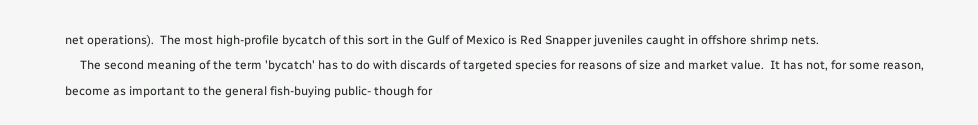net operations).  The most high-profile bycatch of this sort in the Gulf of Mexico is Red Snapper juveniles caught in offshore shrimp nets.
     The second meaning of the term 'bycatch' has to do with discards of targeted species for reasons of size and market value.  It has not, for some reason, become as important to the general fish-buying public- though for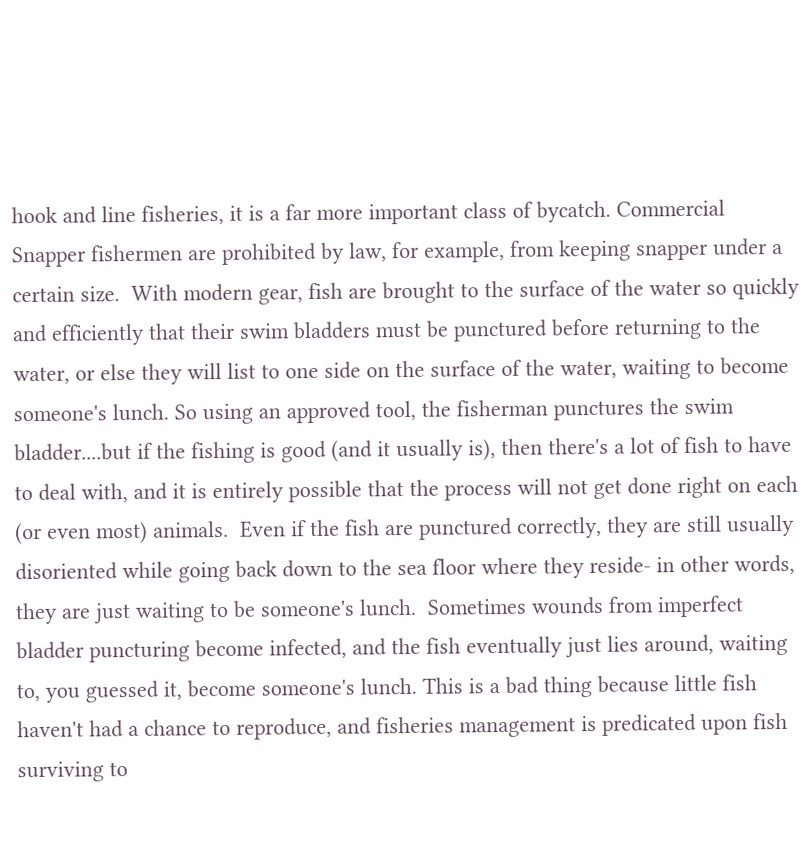hook and line fisheries, it is a far more important class of bycatch. Commercial Snapper fishermen are prohibited by law, for example, from keeping snapper under a certain size.  With modern gear, fish are brought to the surface of the water so quickly and efficiently that their swim bladders must be punctured before returning to the water, or else they will list to one side on the surface of the water, waiting to become someone's lunch. So using an approved tool, the fisherman punctures the swim bladder....but if the fishing is good (and it usually is), then there's a lot of fish to have to deal with, and it is entirely possible that the process will not get done right on each (or even most) animals.  Even if the fish are punctured correctly, they are still usually disoriented while going back down to the sea floor where they reside- in other words, they are just waiting to be someone's lunch.  Sometimes wounds from imperfect bladder puncturing become infected, and the fish eventually just lies around, waiting to, you guessed it, become someone's lunch. This is a bad thing because little fish haven't had a chance to reproduce, and fisheries management is predicated upon fish surviving to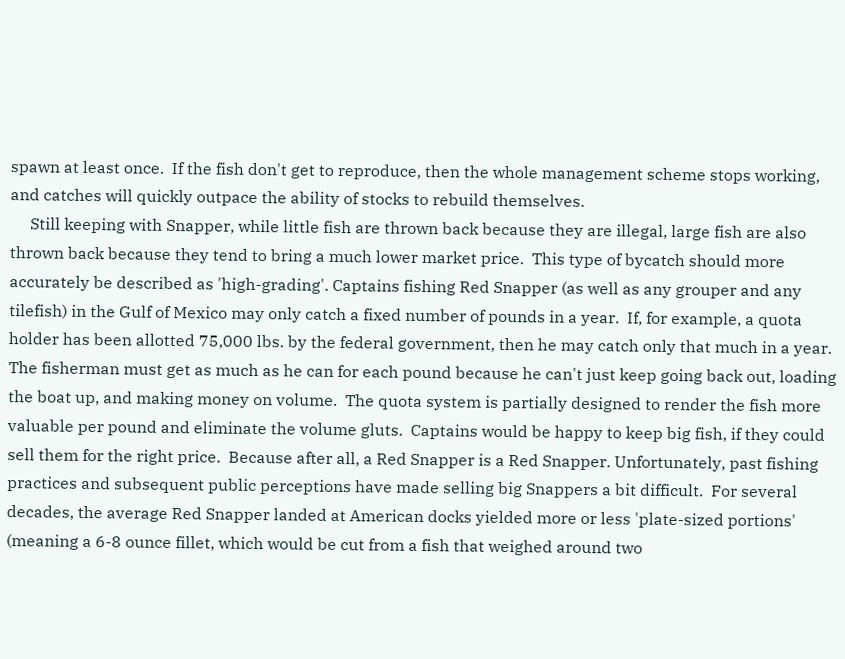spawn at least once.  If the fish don't get to reproduce, then the whole management scheme stops working, and catches will quickly outpace the ability of stocks to rebuild themselves.
     Still keeping with Snapper, while little fish are thrown back because they are illegal, large fish are also thrown back because they tend to bring a much lower market price.  This type of bycatch should more accurately be described as 'high-grading'. Captains fishing Red Snapper (as well as any grouper and any tilefish) in the Gulf of Mexico may only catch a fixed number of pounds in a year.  If, for example, a quota holder has been allotted 75,000 lbs. by the federal government, then he may catch only that much in a year. The fisherman must get as much as he can for each pound because he can't just keep going back out, loading the boat up, and making money on volume.  The quota system is partially designed to render the fish more valuable per pound and eliminate the volume gluts.  Captains would be happy to keep big fish, if they could sell them for the right price.  Because after all, a Red Snapper is a Red Snapper. Unfortunately, past fishing practices and subsequent public perceptions have made selling big Snappers a bit difficult.  For several decades, the average Red Snapper landed at American docks yielded more or less 'plate-sized portions' (meaning a 6-8 ounce fillet, which would be cut from a fish that weighed around two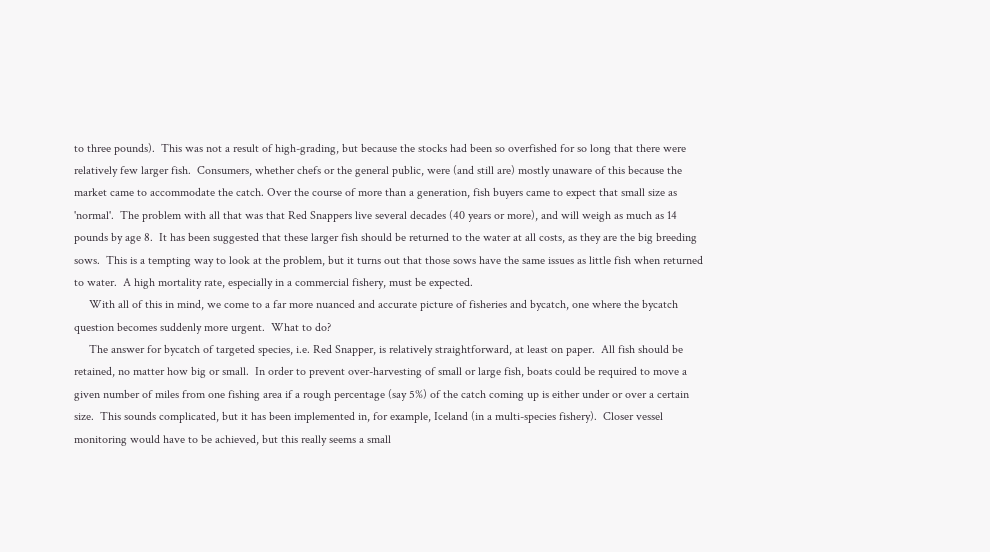to three pounds).  This was not a result of high-grading, but because the stocks had been so overfished for so long that there were relatively few larger fish.  Consumers, whether chefs or the general public, were (and still are) mostly unaware of this because the market came to accommodate the catch. Over the course of more than a generation, fish buyers came to expect that small size as 'normal'.  The problem with all that was that Red Snappers live several decades (40 years or more), and will weigh as much as 14 pounds by age 8.  It has been suggested that these larger fish should be returned to the water at all costs, as they are the big breeding sows.  This is a tempting way to look at the problem, but it turns out that those sows have the same issues as little fish when returned to water.  A high mortality rate, especially in a commercial fishery, must be expected.
     With all of this in mind, we come to a far more nuanced and accurate picture of fisheries and bycatch, one where the bycatch question becomes suddenly more urgent.  What to do?
     The answer for bycatch of targeted species, i.e. Red Snapper, is relatively straightforward, at least on paper.  All fish should be retained, no matter how big or small.  In order to prevent over-harvesting of small or large fish, boats could be required to move a given number of miles from one fishing area if a rough percentage (say 5%) of the catch coming up is either under or over a certain size.  This sounds complicated, but it has been implemented in, for example, Iceland (in a multi-species fishery).  Closer vessel monitoring would have to be achieved, but this really seems a small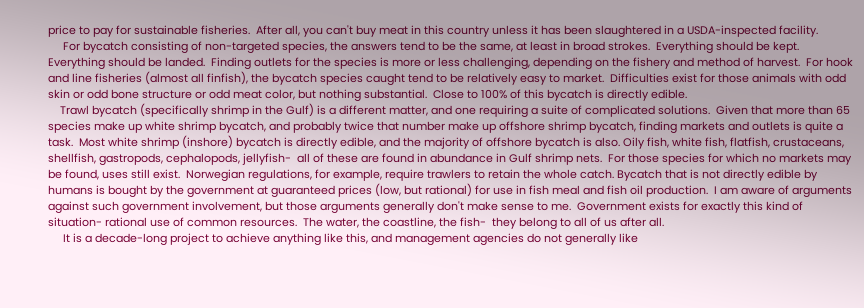price to pay for sustainable fisheries.  After all, you can't buy meat in this country unless it has been slaughtered in a USDA-inspected facility.
     For bycatch consisting of non-targeted species, the answers tend to be the same, at least in broad strokes.  Everything should be kept.  Everything should be landed.  Finding outlets for the species is more or less challenging, depending on the fishery and method of harvest.  For hook and line fisheries (almost all finfish), the bycatch species caught tend to be relatively easy to market.  Difficulties exist for those animals with odd skin or odd bone structure or odd meat color, but nothing substantial.  Close to 100% of this bycatch is directly edible.
    Trawl bycatch (specifically shrimp in the Gulf) is a different matter, and one requiring a suite of complicated solutions.  Given that more than 65 species make up white shrimp bycatch, and probably twice that number make up offshore shrimp bycatch, finding markets and outlets is quite a task.  Most white shrimp (inshore) bycatch is directly edible, and the majority of offshore bycatch is also. Oily fish, white fish, flatfish, crustaceans, shellfish, gastropods, cephalopods, jellyfish-  all of these are found in abundance in Gulf shrimp nets.  For those species for which no markets may be found, uses still exist.  Norwegian regulations, for example, require trawlers to retain the whole catch. Bycatch that is not directly edible by humans is bought by the government at guaranteed prices (low, but rational) for use in fish meal and fish oil production.  I am aware of arguments against such government involvement, but those arguments generally don't make sense to me.  Government exists for exactly this kind of situation- rational use of common resources.  The water, the coastline, the fish-  they belong to all of us after all.
     It is a decade-long project to achieve anything like this, and management agencies do not generally like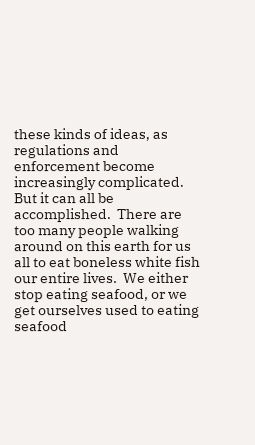these kinds of ideas, as regulations and enforcement become increasingly complicated.  But it can all be accomplished.  There are too many people walking around on this earth for us all to eat boneless white fish our entire lives.  We either stop eating seafood, or we get ourselves used to eating seafood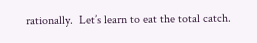rationally.  Let’s learn to eat the total catch.